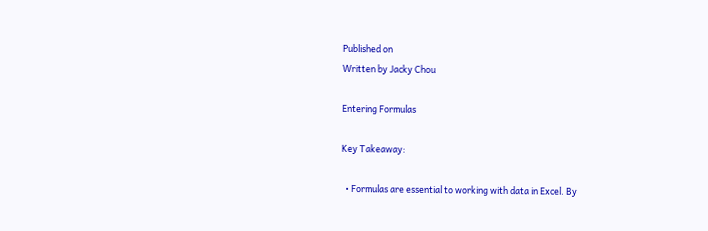Published on
Written by Jacky Chou

Entering Formulas

Key Takeaway:

  • Formulas are essential to working with data in Excel. By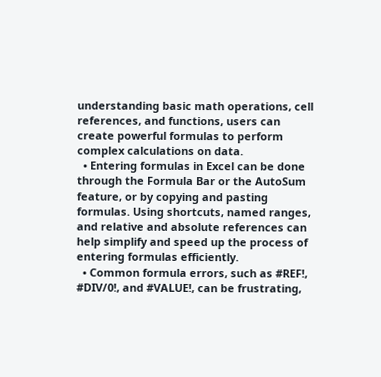understanding basic math operations, cell references, and functions, users can create powerful formulas to perform complex calculations on data.
  • Entering formulas in Excel can be done through the Formula Bar or the AutoSum feature, or by copying and pasting formulas. Using shortcuts, named ranges, and relative and absolute references can help simplify and speed up the process of entering formulas efficiently.
  • Common formula errors, such as #REF!, #DIV/0!, and #VALUE!, can be frustrating,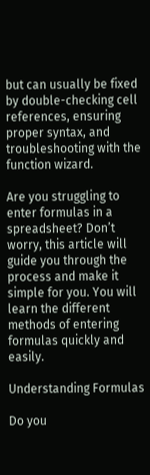but can usually be fixed by double-checking cell references, ensuring proper syntax, and troubleshooting with the function wizard.

Are you struggling to enter formulas in a spreadsheet? Don’t worry, this article will guide you through the process and make it simple for you. You will learn the different methods of entering formulas quickly and easily.

Understanding Formulas

Do you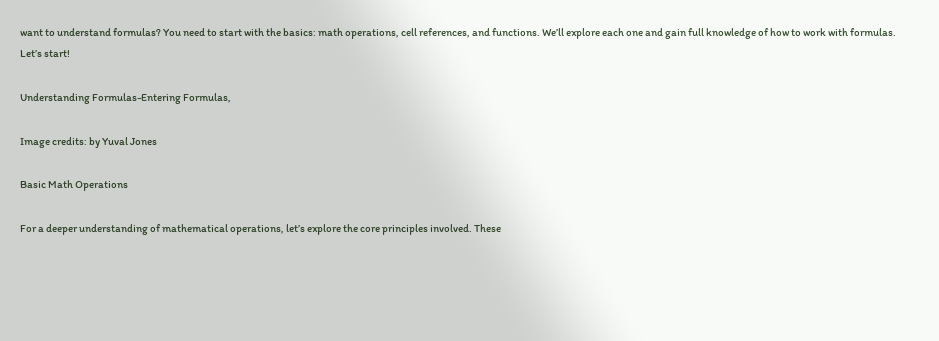want to understand formulas? You need to start with the basics: math operations, cell references, and functions. We’ll explore each one and gain full knowledge of how to work with formulas. Let’s start!

Understanding Formulas-Entering Formulas,

Image credits: by Yuval Jones

Basic Math Operations

For a deeper understanding of mathematical operations, let’s explore the core principles involved. These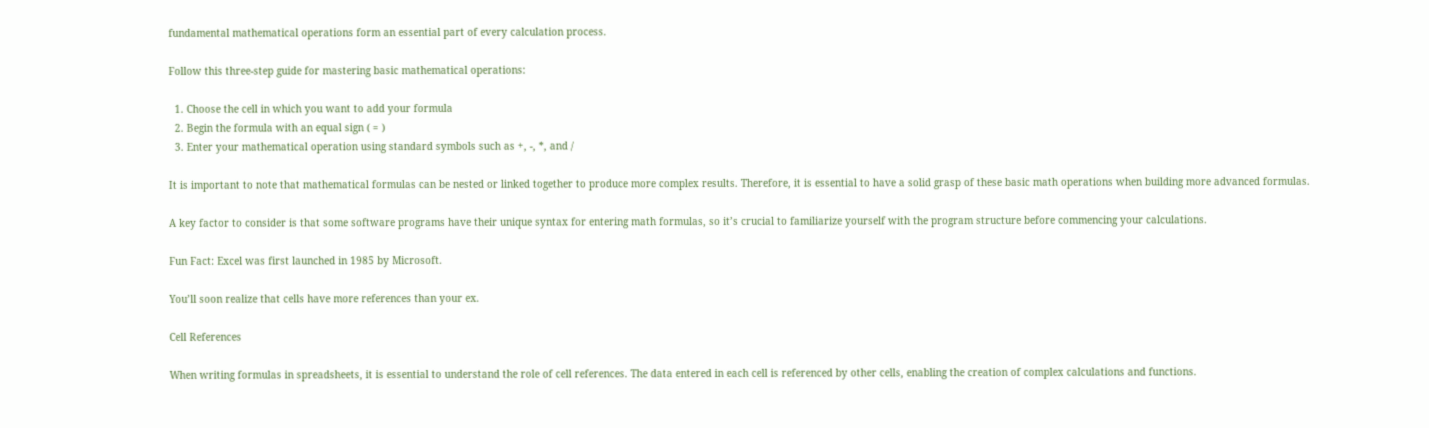fundamental mathematical operations form an essential part of every calculation process.

Follow this three-step guide for mastering basic mathematical operations:

  1. Choose the cell in which you want to add your formula
  2. Begin the formula with an equal sign ( = )
  3. Enter your mathematical operation using standard symbols such as +, -, *, and /

It is important to note that mathematical formulas can be nested or linked together to produce more complex results. Therefore, it is essential to have a solid grasp of these basic math operations when building more advanced formulas.

A key factor to consider is that some software programs have their unique syntax for entering math formulas, so it’s crucial to familiarize yourself with the program structure before commencing your calculations.

Fun Fact: Excel was first launched in 1985 by Microsoft.

You’ll soon realize that cells have more references than your ex.

Cell References

When writing formulas in spreadsheets, it is essential to understand the role of cell references. The data entered in each cell is referenced by other cells, enabling the creation of complex calculations and functions.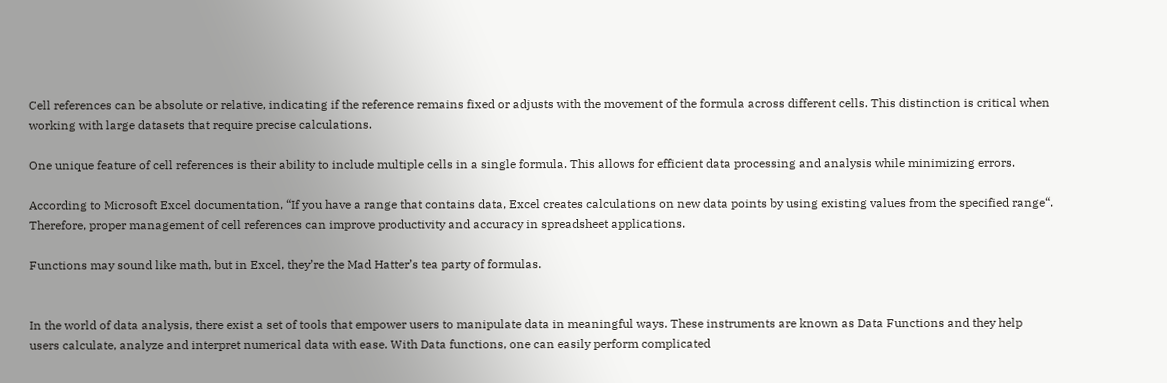Cell references can be absolute or relative, indicating if the reference remains fixed or adjusts with the movement of the formula across different cells. This distinction is critical when working with large datasets that require precise calculations.

One unique feature of cell references is their ability to include multiple cells in a single formula. This allows for efficient data processing and analysis while minimizing errors.

According to Microsoft Excel documentation, “If you have a range that contains data, Excel creates calculations on new data points by using existing values from the specified range“. Therefore, proper management of cell references can improve productivity and accuracy in spreadsheet applications.

Functions may sound like math, but in Excel, they’re the Mad Hatter’s tea party of formulas.


In the world of data analysis, there exist a set of tools that empower users to manipulate data in meaningful ways. These instruments are known as Data Functions and they help users calculate, analyze and interpret numerical data with ease. With Data functions, one can easily perform complicated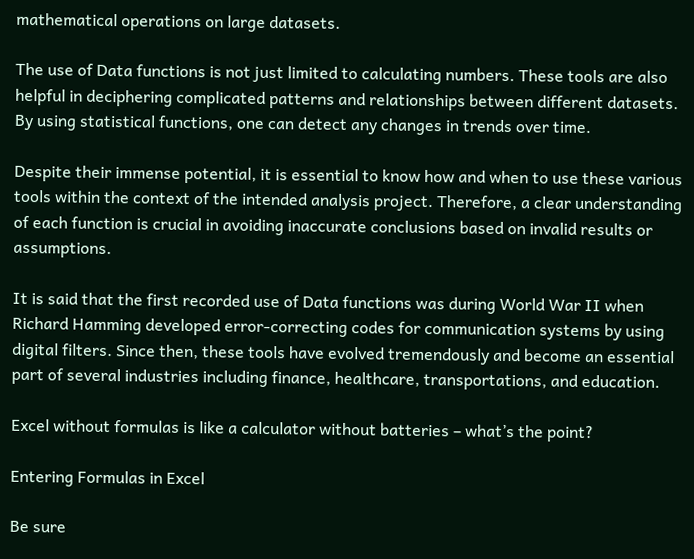mathematical operations on large datasets.

The use of Data functions is not just limited to calculating numbers. These tools are also helpful in deciphering complicated patterns and relationships between different datasets. By using statistical functions, one can detect any changes in trends over time.

Despite their immense potential, it is essential to know how and when to use these various tools within the context of the intended analysis project. Therefore, a clear understanding of each function is crucial in avoiding inaccurate conclusions based on invalid results or assumptions.

It is said that the first recorded use of Data functions was during World War II when Richard Hamming developed error-correcting codes for communication systems by using digital filters. Since then, these tools have evolved tremendously and become an essential part of several industries including finance, healthcare, transportations, and education.

Excel without formulas is like a calculator without batteries – what’s the point?

Entering Formulas in Excel

Be sure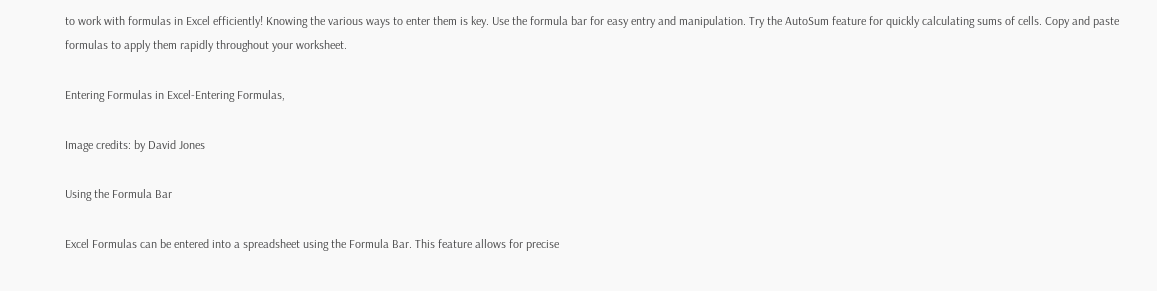to work with formulas in Excel efficiently! Knowing the various ways to enter them is key. Use the formula bar for easy entry and manipulation. Try the AutoSum feature for quickly calculating sums of cells. Copy and paste formulas to apply them rapidly throughout your worksheet.

Entering Formulas in Excel-Entering Formulas,

Image credits: by David Jones

Using the Formula Bar

Excel Formulas can be entered into a spreadsheet using the Formula Bar. This feature allows for precise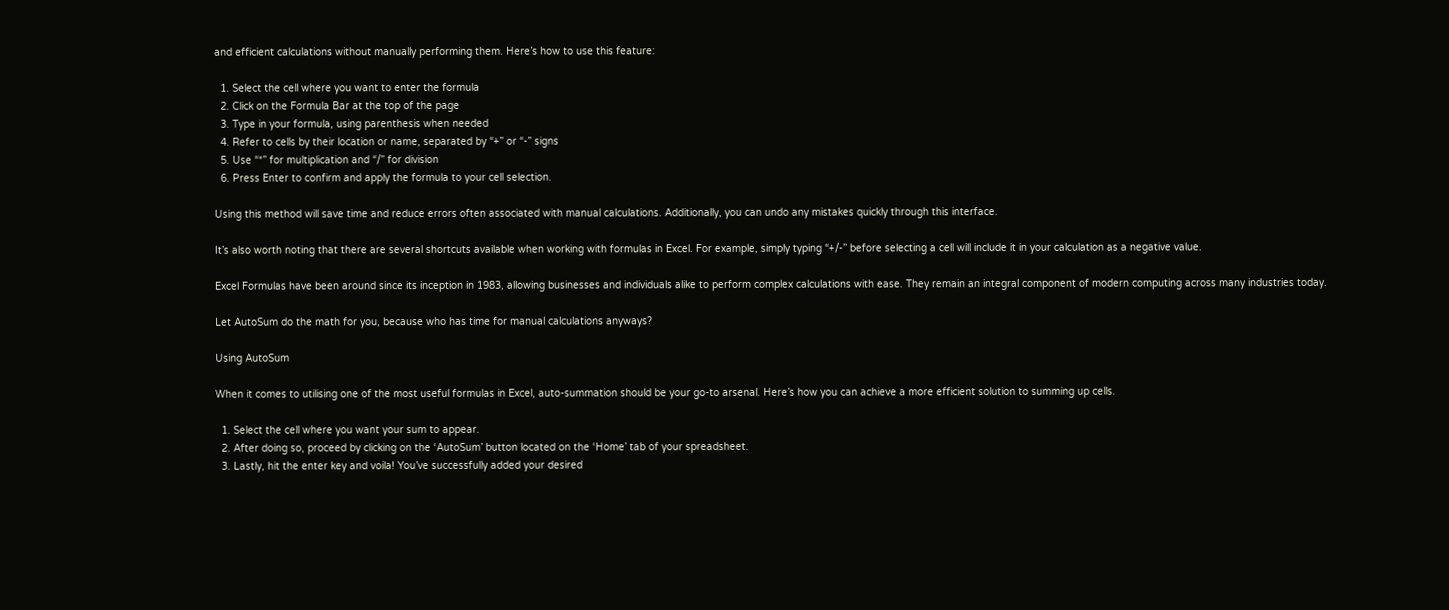and efficient calculations without manually performing them. Here’s how to use this feature:

  1. Select the cell where you want to enter the formula
  2. Click on the Formula Bar at the top of the page
  3. Type in your formula, using parenthesis when needed
  4. Refer to cells by their location or name, separated by “+” or “-” signs
  5. Use “*” for multiplication and “/” for division
  6. Press Enter to confirm and apply the formula to your cell selection.

Using this method will save time and reduce errors often associated with manual calculations. Additionally, you can undo any mistakes quickly through this interface.

It’s also worth noting that there are several shortcuts available when working with formulas in Excel. For example, simply typing “+/-” before selecting a cell will include it in your calculation as a negative value.

Excel Formulas have been around since its inception in 1983, allowing businesses and individuals alike to perform complex calculations with ease. They remain an integral component of modern computing across many industries today.

Let AutoSum do the math for you, because who has time for manual calculations anyways?

Using AutoSum

When it comes to utilising one of the most useful formulas in Excel, auto-summation should be your go-to arsenal. Here’s how you can achieve a more efficient solution to summing up cells.

  1. Select the cell where you want your sum to appear.
  2. After doing so, proceed by clicking on the ‘AutoSum’ button located on the ‘Home’ tab of your spreadsheet.
  3. Lastly, hit the enter key and voila! You’ve successfully added your desired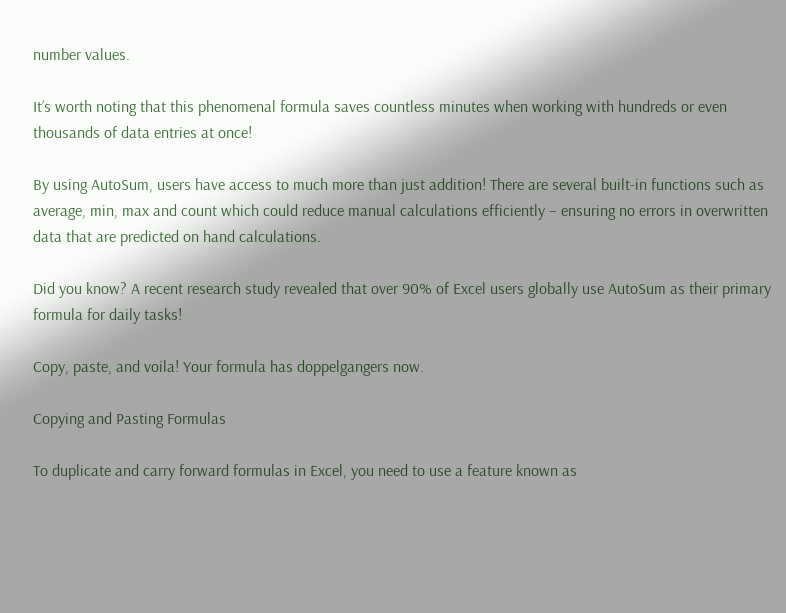number values.

It’s worth noting that this phenomenal formula saves countless minutes when working with hundreds or even thousands of data entries at once!

By using AutoSum, users have access to much more than just addition! There are several built-in functions such as average, min, max and count which could reduce manual calculations efficiently – ensuring no errors in overwritten data that are predicted on hand calculations.

Did you know? A recent research study revealed that over 90% of Excel users globally use AutoSum as their primary formula for daily tasks!

Copy, paste, and voila! Your formula has doppelgangers now.

Copying and Pasting Formulas

To duplicate and carry forward formulas in Excel, you need to use a feature known as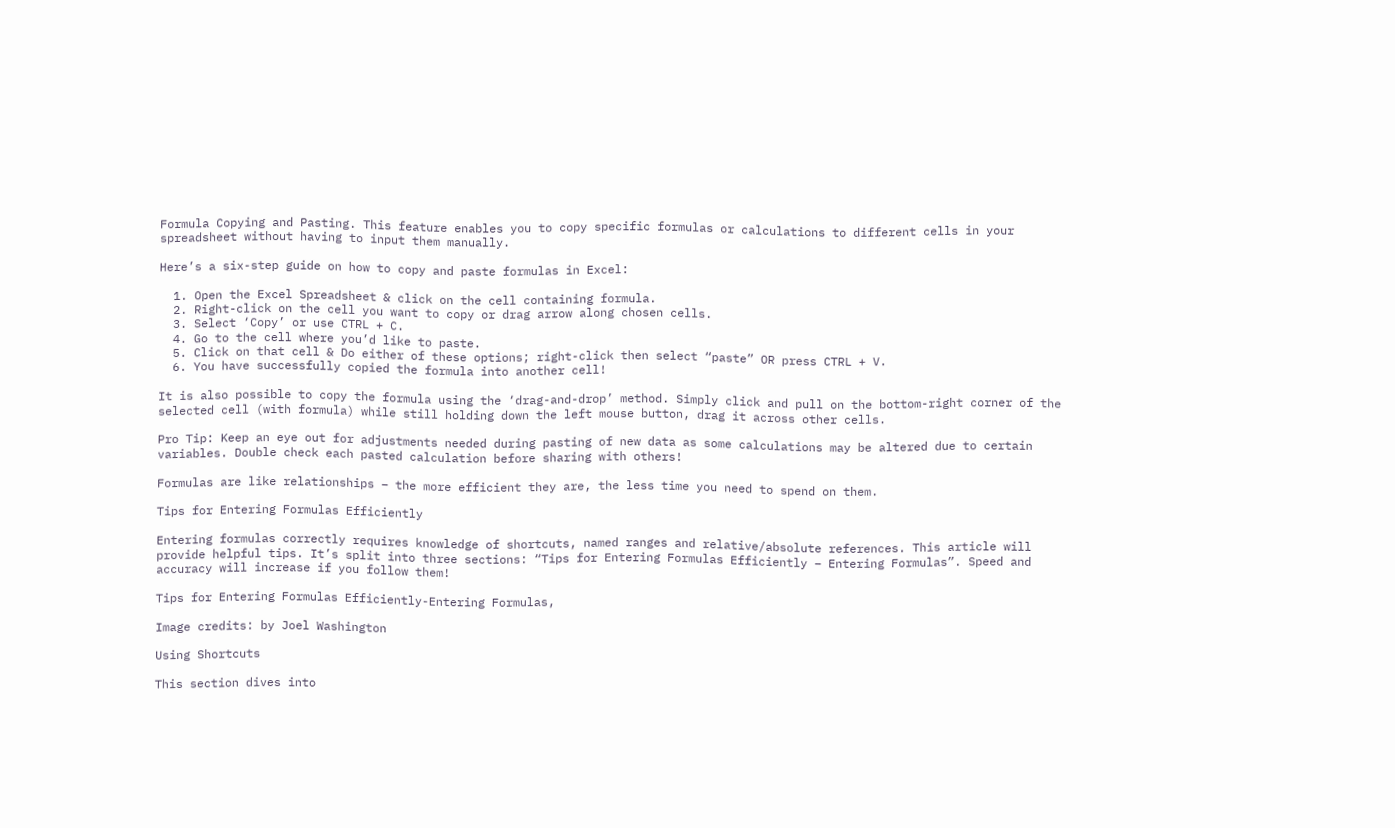Formula Copying and Pasting. This feature enables you to copy specific formulas or calculations to different cells in your spreadsheet without having to input them manually.

Here’s a six-step guide on how to copy and paste formulas in Excel:

  1. Open the Excel Spreadsheet & click on the cell containing formula.
  2. Right-click on the cell you want to copy or drag arrow along chosen cells.
  3. Select ‘Copy’ or use CTRL + C.
  4. Go to the cell where you’d like to paste.
  5. Click on that cell & Do either of these options; right-click then select “paste” OR press CTRL + V.
  6. You have successfully copied the formula into another cell!

It is also possible to copy the formula using the ‘drag-and-drop’ method. Simply click and pull on the bottom-right corner of the selected cell (with formula) while still holding down the left mouse button, drag it across other cells.

Pro Tip: Keep an eye out for adjustments needed during pasting of new data as some calculations may be altered due to certain variables. Double check each pasted calculation before sharing with others!

Formulas are like relationships – the more efficient they are, the less time you need to spend on them.

Tips for Entering Formulas Efficiently

Entering formulas correctly requires knowledge of shortcuts, named ranges and relative/absolute references. This article will provide helpful tips. It’s split into three sections: “Tips for Entering Formulas Efficiently – Entering Formulas”. Speed and accuracy will increase if you follow them!

Tips for Entering Formulas Efficiently-Entering Formulas,

Image credits: by Joel Washington

Using Shortcuts

This section dives into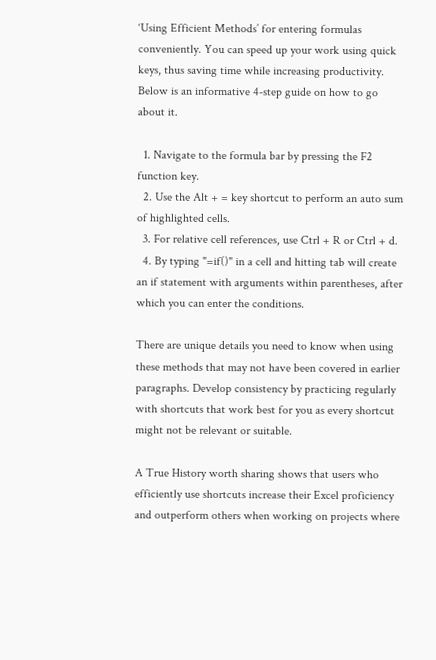‘Using Efficient Methods’ for entering formulas conveniently. You can speed up your work using quick keys, thus saving time while increasing productivity. Below is an informative 4-step guide on how to go about it.

  1. Navigate to the formula bar by pressing the F2 function key.
  2. Use the Alt + = key shortcut to perform an auto sum of highlighted cells.
  3. For relative cell references, use Ctrl + R or Ctrl + d.
  4. By typing "=if()" in a cell and hitting tab will create an if statement with arguments within parentheses, after which you can enter the conditions.

There are unique details you need to know when using these methods that may not have been covered in earlier paragraphs. Develop consistency by practicing regularly with shortcuts that work best for you as every shortcut might not be relevant or suitable.

A True History worth sharing shows that users who efficiently use shortcuts increase their Excel proficiency and outperform others when working on projects where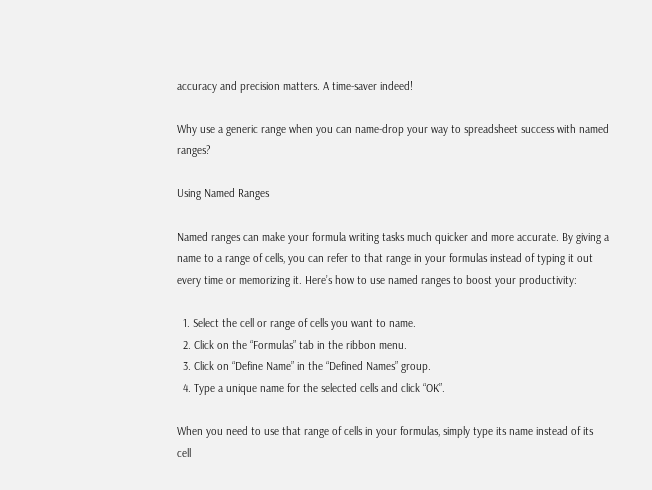accuracy and precision matters. A time-saver indeed!

Why use a generic range when you can name-drop your way to spreadsheet success with named ranges?

Using Named Ranges

Named ranges can make your formula writing tasks much quicker and more accurate. By giving a name to a range of cells, you can refer to that range in your formulas instead of typing it out every time or memorizing it. Here’s how to use named ranges to boost your productivity:

  1. Select the cell or range of cells you want to name.
  2. Click on the “Formulas” tab in the ribbon menu.
  3. Click on “Define Name” in the “Defined Names” group.
  4. Type a unique name for the selected cells and click “OK”.

When you need to use that range of cells in your formulas, simply type its name instead of its cell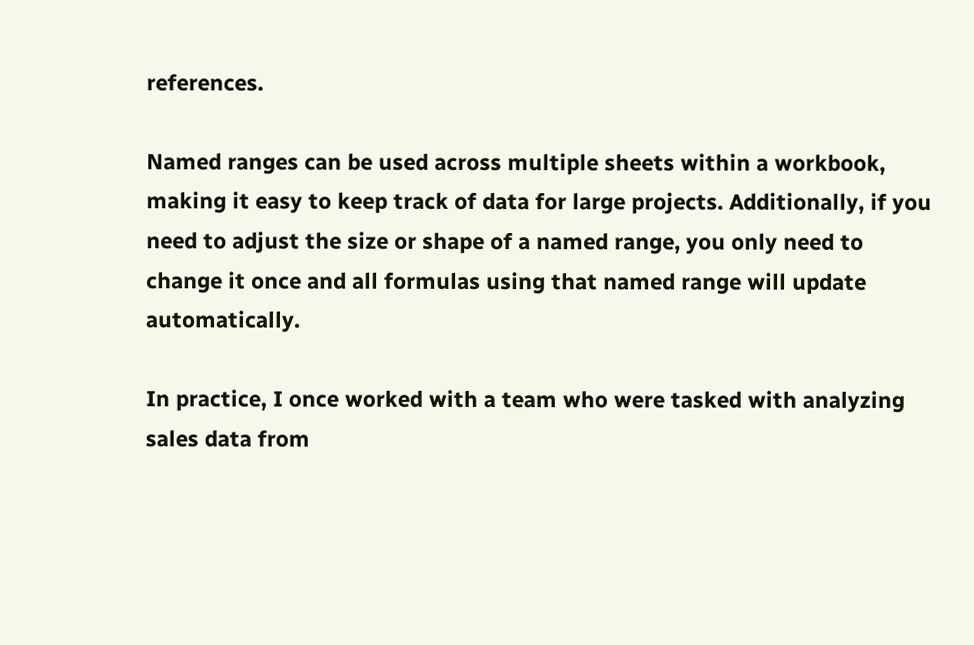references.

Named ranges can be used across multiple sheets within a workbook, making it easy to keep track of data for large projects. Additionally, if you need to adjust the size or shape of a named range, you only need to change it once and all formulas using that named range will update automatically.

In practice, I once worked with a team who were tasked with analyzing sales data from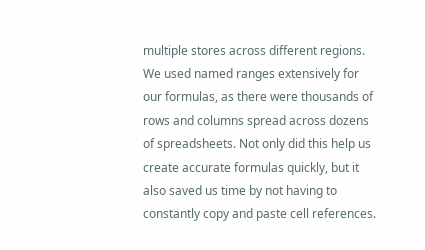multiple stores across different regions. We used named ranges extensively for our formulas, as there were thousands of rows and columns spread across dozens of spreadsheets. Not only did this help us create accurate formulas quickly, but it also saved us time by not having to constantly copy and paste cell references.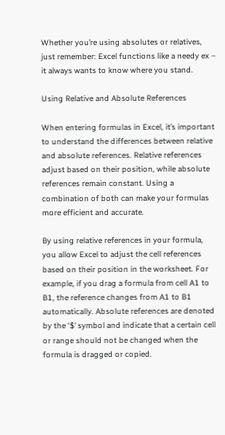Whether you’re using absolutes or relatives, just remember: Excel functions like a needy ex – it always wants to know where you stand.

Using Relative and Absolute References

When entering formulas in Excel, it’s important to understand the differences between relative and absolute references. Relative references adjust based on their position, while absolute references remain constant. Using a combination of both can make your formulas more efficient and accurate.

By using relative references in your formula, you allow Excel to adjust the cell references based on their position in the worksheet. For example, if you drag a formula from cell A1 to B1, the reference changes from A1 to B1 automatically. Absolute references are denoted by the ‘$’ symbol and indicate that a certain cell or range should not be changed when the formula is dragged or copied.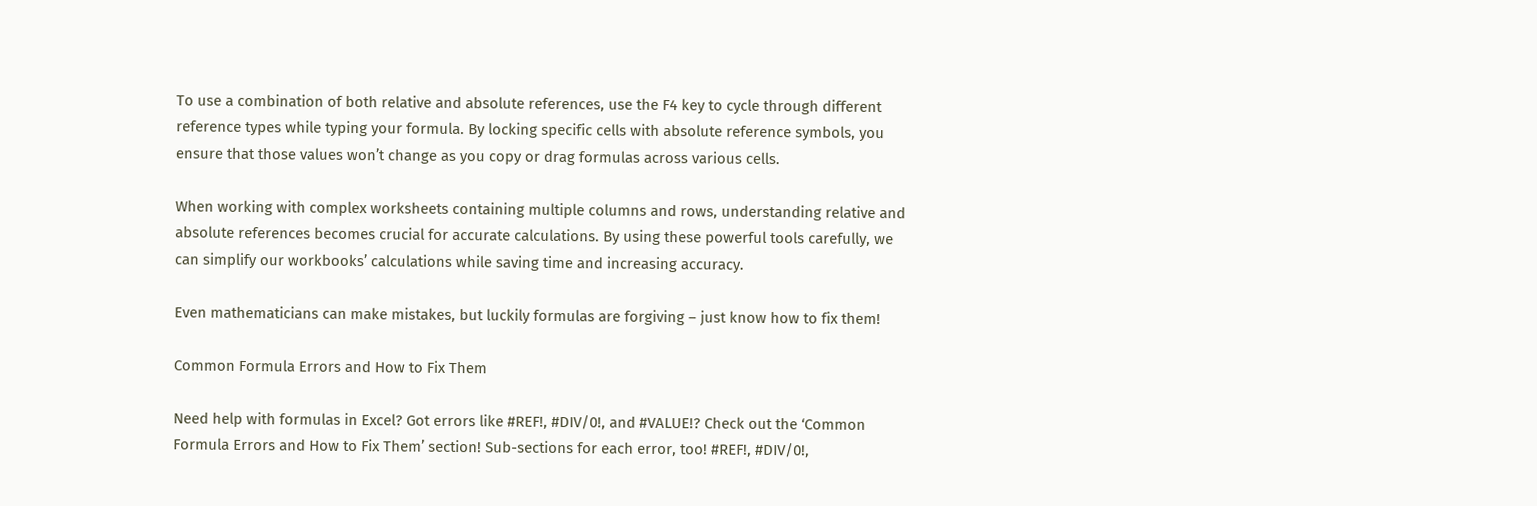To use a combination of both relative and absolute references, use the F4 key to cycle through different reference types while typing your formula. By locking specific cells with absolute reference symbols, you ensure that those values won’t change as you copy or drag formulas across various cells.

When working with complex worksheets containing multiple columns and rows, understanding relative and absolute references becomes crucial for accurate calculations. By using these powerful tools carefully, we can simplify our workbooks’ calculations while saving time and increasing accuracy.

Even mathematicians can make mistakes, but luckily formulas are forgiving – just know how to fix them!

Common Formula Errors and How to Fix Them

Need help with formulas in Excel? Got errors like #REF!, #DIV/0!, and #VALUE!? Check out the ‘Common Formula Errors and How to Fix Them’ section! Sub-sections for each error, too! #REF!, #DIV/0!,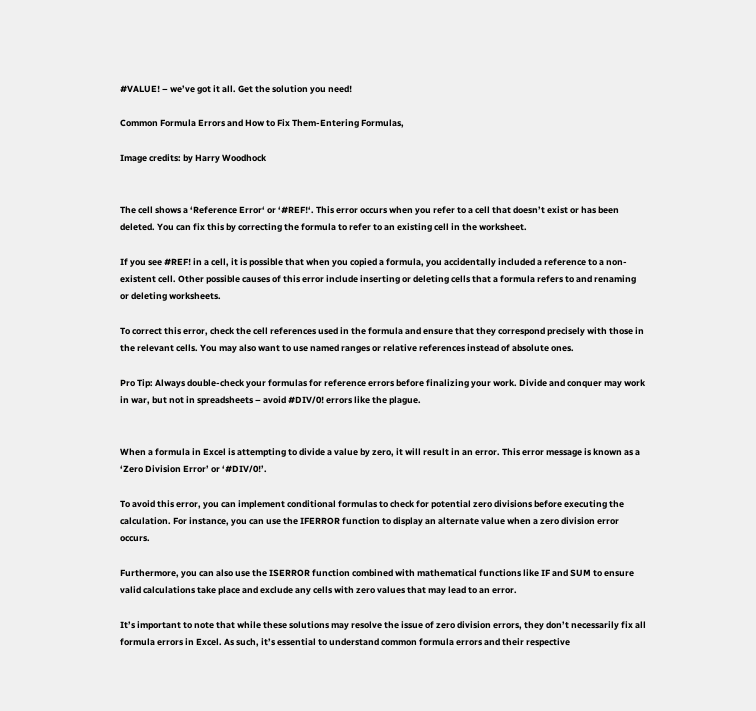#VALUE! – we’ve got it all. Get the solution you need!

Common Formula Errors and How to Fix Them-Entering Formulas,

Image credits: by Harry Woodhock


The cell shows a ‘Reference Error‘ or ‘#REF!‘. This error occurs when you refer to a cell that doesn’t exist or has been deleted. You can fix this by correcting the formula to refer to an existing cell in the worksheet.

If you see #REF! in a cell, it is possible that when you copied a formula, you accidentally included a reference to a non-existent cell. Other possible causes of this error include inserting or deleting cells that a formula refers to and renaming or deleting worksheets.

To correct this error, check the cell references used in the formula and ensure that they correspond precisely with those in the relevant cells. You may also want to use named ranges or relative references instead of absolute ones.

Pro Tip: Always double-check your formulas for reference errors before finalizing your work. Divide and conquer may work in war, but not in spreadsheets – avoid #DIV/0! errors like the plague.


When a formula in Excel is attempting to divide a value by zero, it will result in an error. This error message is known as a ‘Zero Division Error’ or ‘#DIV/0!’.

To avoid this error, you can implement conditional formulas to check for potential zero divisions before executing the calculation. For instance, you can use the IFERROR function to display an alternate value when a zero division error occurs.

Furthermore, you can also use the ISERROR function combined with mathematical functions like IF and SUM to ensure valid calculations take place and exclude any cells with zero values that may lead to an error.

It’s important to note that while these solutions may resolve the issue of zero division errors, they don’t necessarily fix all formula errors in Excel. As such, it’s essential to understand common formula errors and their respective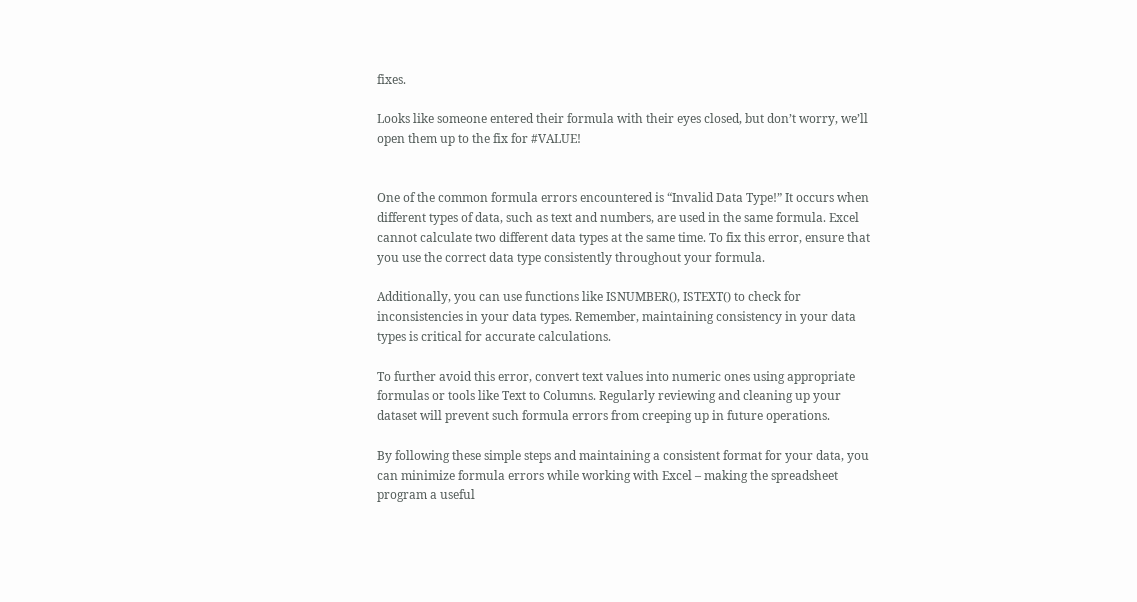fixes.

Looks like someone entered their formula with their eyes closed, but don’t worry, we’ll open them up to the fix for #VALUE!


One of the common formula errors encountered is “Invalid Data Type!” It occurs when different types of data, such as text and numbers, are used in the same formula. Excel cannot calculate two different data types at the same time. To fix this error, ensure that you use the correct data type consistently throughout your formula.

Additionally, you can use functions like ISNUMBER(), ISTEXT() to check for inconsistencies in your data types. Remember, maintaining consistency in your data types is critical for accurate calculations.

To further avoid this error, convert text values into numeric ones using appropriate formulas or tools like Text to Columns. Regularly reviewing and cleaning up your dataset will prevent such formula errors from creeping up in future operations.

By following these simple steps and maintaining a consistent format for your data, you can minimize formula errors while working with Excel – making the spreadsheet program a useful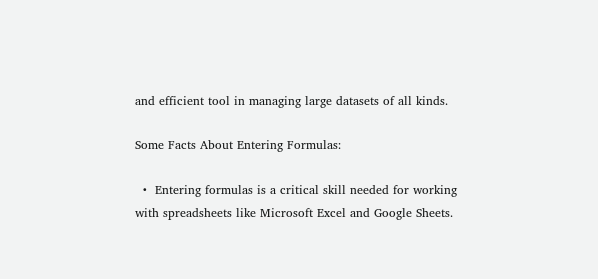and efficient tool in managing large datasets of all kinds.

Some Facts About Entering Formulas:

  •  Entering formulas is a critical skill needed for working with spreadsheets like Microsoft Excel and Google Sheets.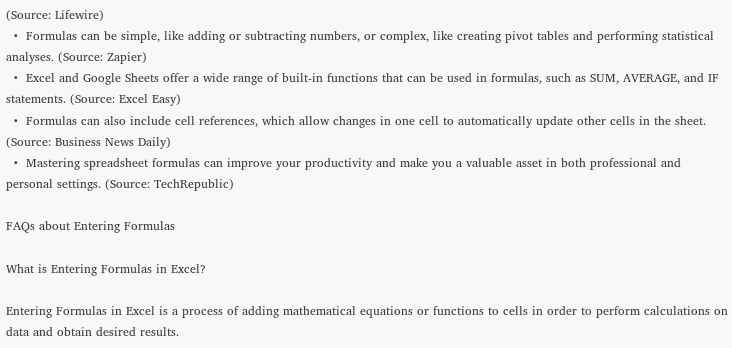(Source: Lifewire)
  •  Formulas can be simple, like adding or subtracting numbers, or complex, like creating pivot tables and performing statistical analyses. (Source: Zapier)
  •  Excel and Google Sheets offer a wide range of built-in functions that can be used in formulas, such as SUM, AVERAGE, and IF statements. (Source: Excel Easy)
  •  Formulas can also include cell references, which allow changes in one cell to automatically update other cells in the sheet. (Source: Business News Daily)
  •  Mastering spreadsheet formulas can improve your productivity and make you a valuable asset in both professional and personal settings. (Source: TechRepublic)

FAQs about Entering Formulas

What is Entering Formulas in Excel?

Entering Formulas in Excel is a process of adding mathematical equations or functions to cells in order to perform calculations on data and obtain desired results.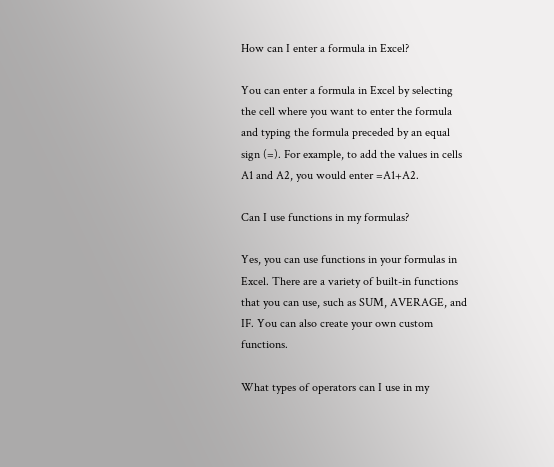How can I enter a formula in Excel?

You can enter a formula in Excel by selecting the cell where you want to enter the formula and typing the formula preceded by an equal sign (=). For example, to add the values in cells A1 and A2, you would enter =A1+A2.

Can I use functions in my formulas?

Yes, you can use functions in your formulas in Excel. There are a variety of built-in functions that you can use, such as SUM, AVERAGE, and IF. You can also create your own custom functions.

What types of operators can I use in my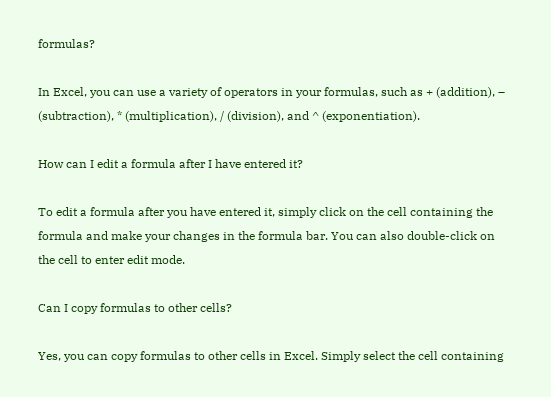formulas?

In Excel, you can use a variety of operators in your formulas, such as + (addition), – (subtraction), * (multiplication), / (division), and ^ (exponentiation).

How can I edit a formula after I have entered it?

To edit a formula after you have entered it, simply click on the cell containing the formula and make your changes in the formula bar. You can also double-click on the cell to enter edit mode.

Can I copy formulas to other cells?

Yes, you can copy formulas to other cells in Excel. Simply select the cell containing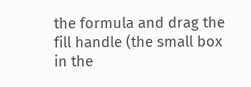the formula and drag the fill handle (the small box in the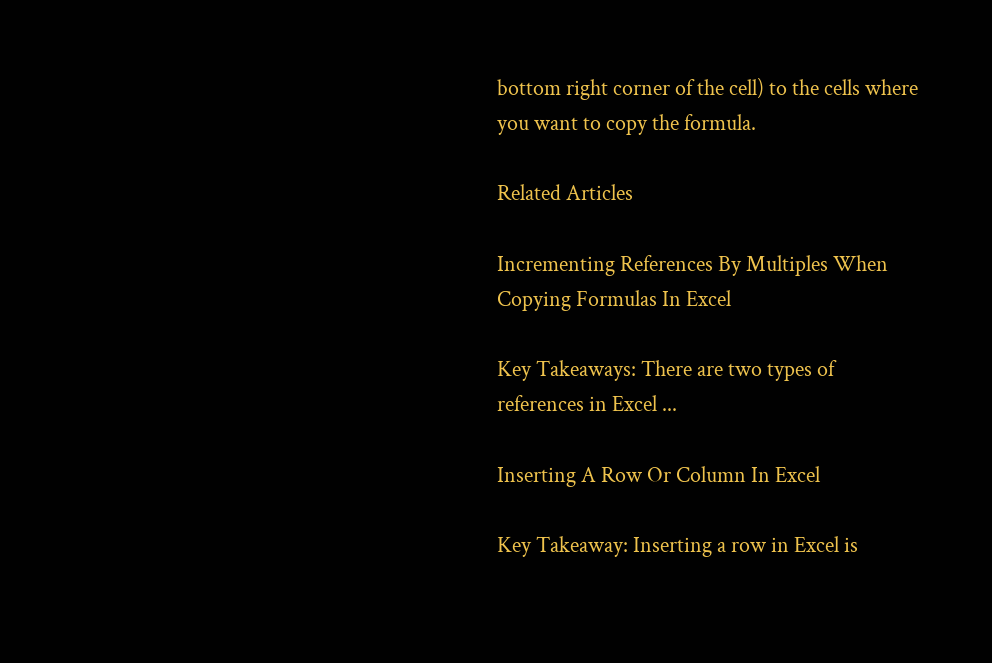bottom right corner of the cell) to the cells where you want to copy the formula.

Related Articles

Incrementing References By Multiples When Copying Formulas In Excel

Key Takeaways: There are two types of references in Excel ...

Inserting A Row Or Column In Excel

Key Takeaway: Inserting a row in Excel is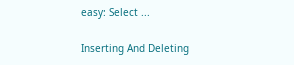easy: Select ...

Inserting And Deleting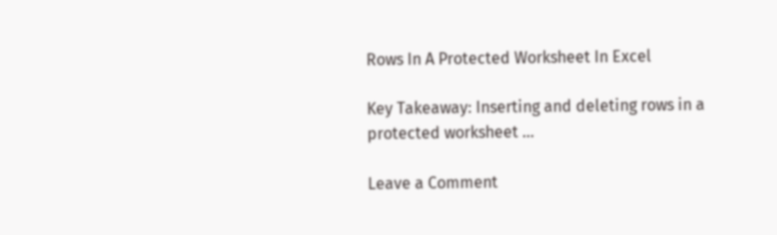Rows In A Protected Worksheet In Excel

Key Takeaway: Inserting and deleting rows in a protected worksheet ...

Leave a Comment